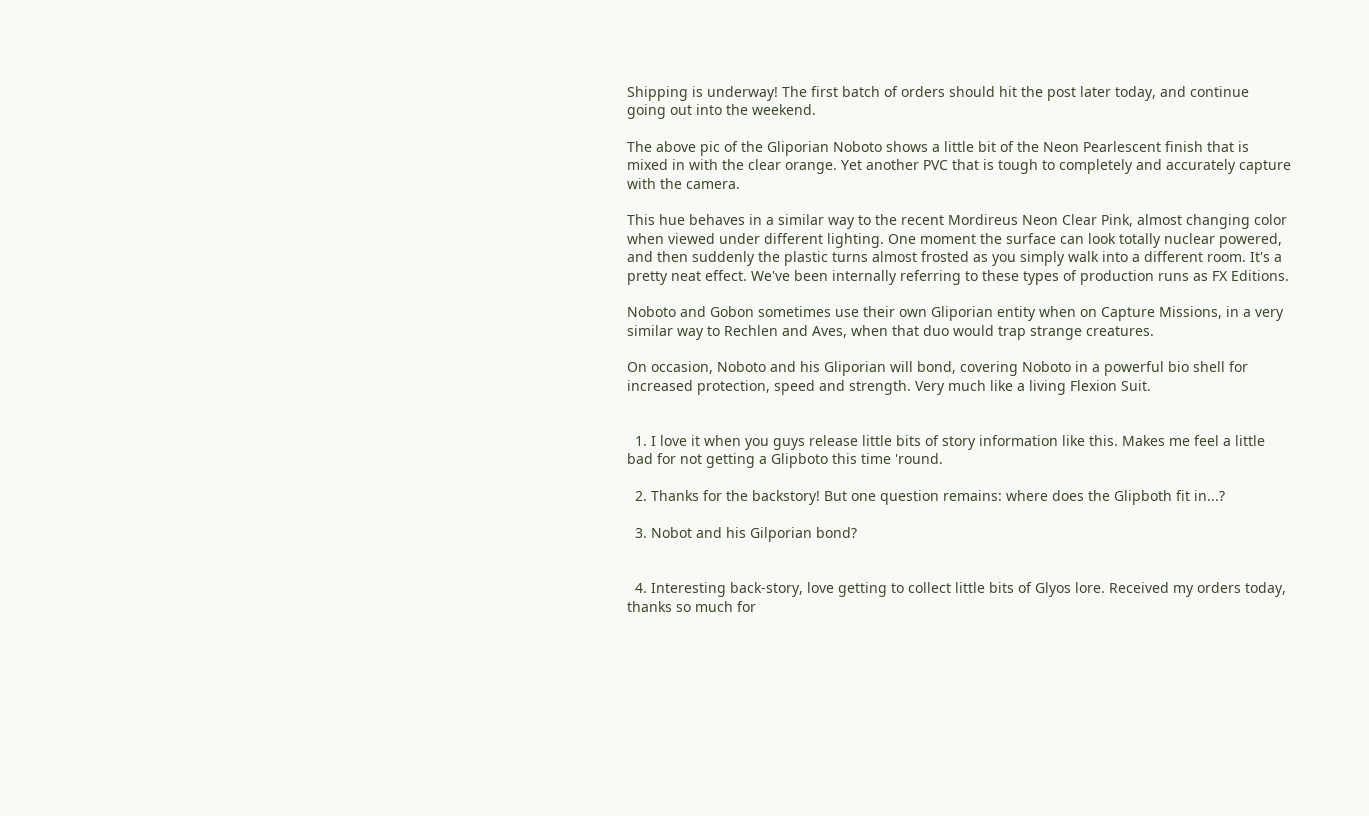Shipping is underway! The first batch of orders should hit the post later today, and continue going out into the weekend.

The above pic of the Gliporian Noboto shows a little bit of the Neon Pearlescent finish that is mixed in with the clear orange. Yet another PVC that is tough to completely and accurately capture with the camera.

This hue behaves in a similar way to the recent Mordireus Neon Clear Pink, almost changing color when viewed under different lighting. One moment the surface can look totally nuclear powered, and then suddenly the plastic turns almost frosted as you simply walk into a different room. It's a pretty neat effect. We've been internally referring to these types of production runs as FX Editions.

Noboto and Gobon sometimes use their own Gliporian entity when on Capture Missions, in a very similar way to Rechlen and Aves, when that duo would trap strange creatures.

On occasion, Noboto and his Gliporian will bond, covering Noboto in a powerful bio shell for increased protection, speed and strength. Very much like a living Flexion Suit.


  1. I love it when you guys release little bits of story information like this. Makes me feel a little bad for not getting a Glipboto this time 'round.

  2. Thanks for the backstory! But one question remains: where does the Glipboth fit in...?

  3. Nobot and his Gilporian bond?


  4. Interesting back-story, love getting to collect little bits of Glyos lore. Received my orders today, thanks so much for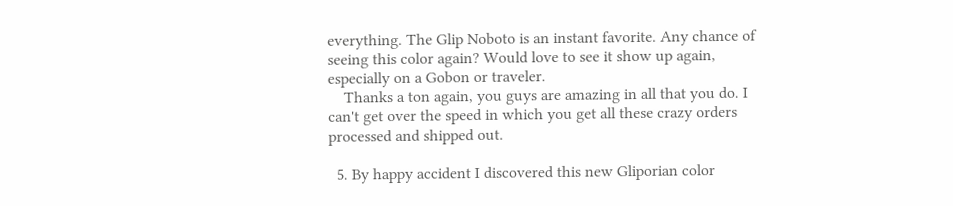everything. The Glip Noboto is an instant favorite. Any chance of seeing this color again? Would love to see it show up again, especially on a Gobon or traveler.
    Thanks a ton again, you guys are amazing in all that you do. I can't get over the speed in which you get all these crazy orders processed and shipped out.

  5. By happy accident I discovered this new Gliporian color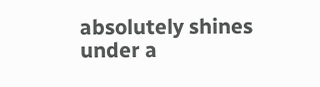absolutely shines under a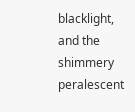blacklight, and the shimmery peralescent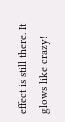effect is still there. It glows like crazy!